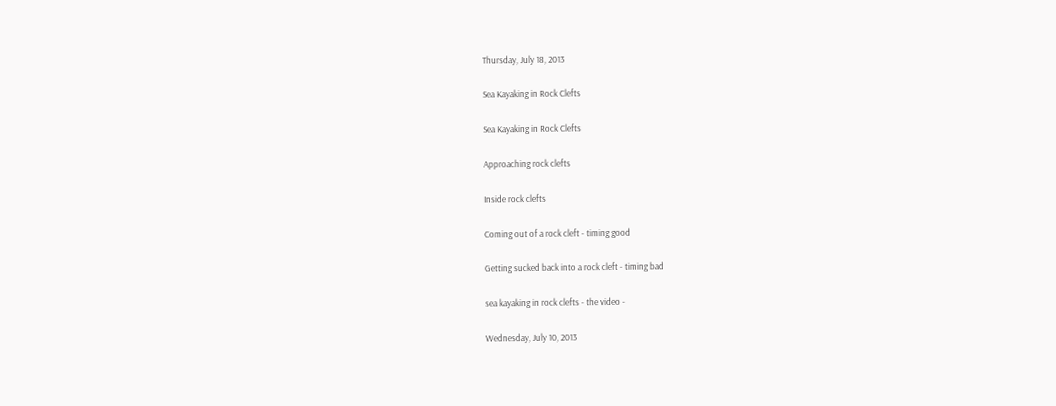Thursday, July 18, 2013

Sea Kayaking in Rock Clefts

Sea Kayaking in Rock Clefts

Approaching rock clefts

Inside rock clefts

Coming out of a rock cleft - timing good

Getting sucked back into a rock cleft - timing bad

sea kayaking in rock clefts - the video -

Wednesday, July 10, 2013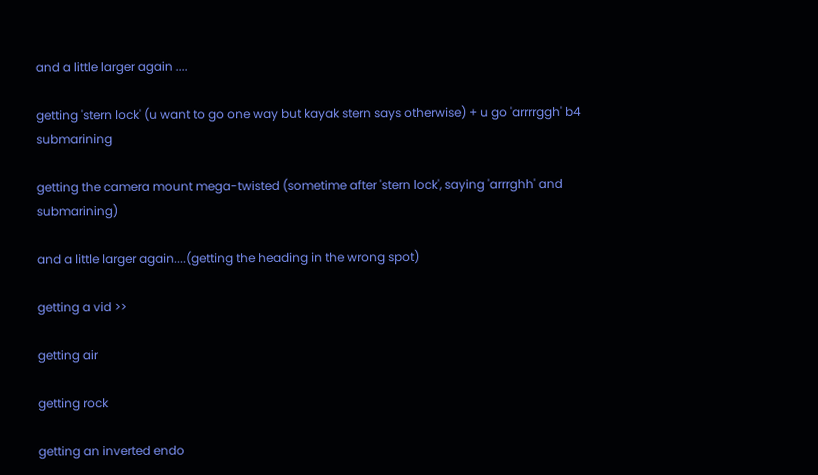and a little larger again ....

getting 'stern lock' (u want to go one way but kayak stern says otherwise) + u go 'arrrrggh' b4 submarining

getting the camera mount mega-twisted (sometime after 'stern lock', saying 'arrrghh' and submarining)

and a little larger again....(getting the heading in the wrong spot)

getting a vid >>

getting air

getting rock

getting an inverted endo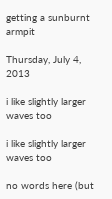getting a sunburnt armpit

Thursday, July 4, 2013

i like slightly larger waves too

i like slightly larger waves too

no words here (but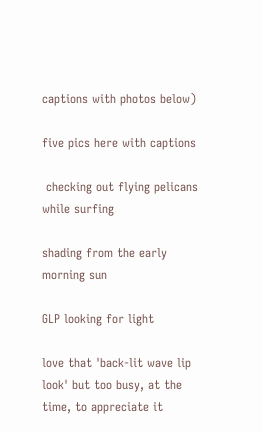captions with photos below)

five pics here with captions

 checking out flying pelicans while surfing

shading from the early morning sun

GLP looking for light

love that 'back-lit wave lip look' but too busy, at the time, to appreciate it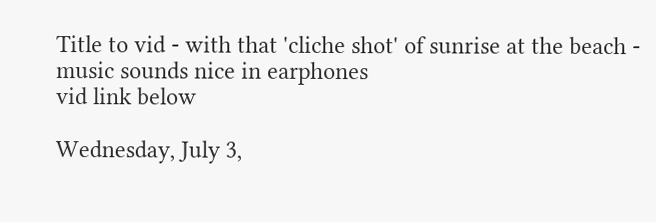Title to vid - with that 'cliche shot' of sunrise at the beach - music sounds nice in earphones
vid link below

Wednesday, July 3,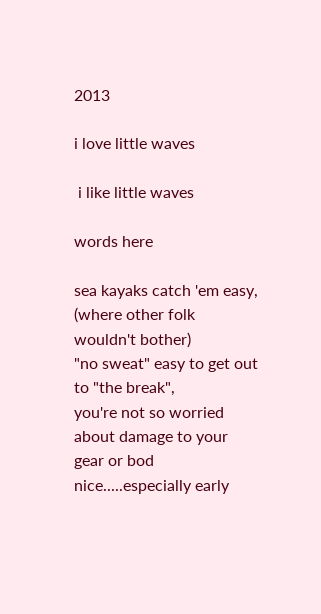2013

i love little waves

 i like little waves

words here

sea kayaks catch 'em easy,
(where other folk wouldn't bother)
"no sweat" easy to get out to "the break",
you're not so worried about damage to your gear or bod
nice.....especially early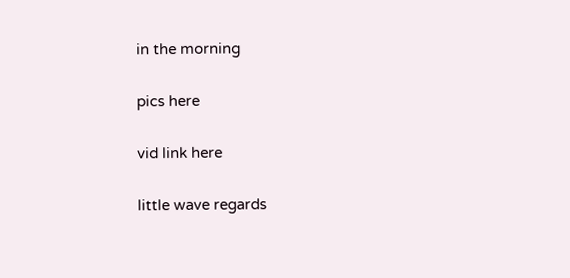in the morning

pics here

vid link here

little wave regards